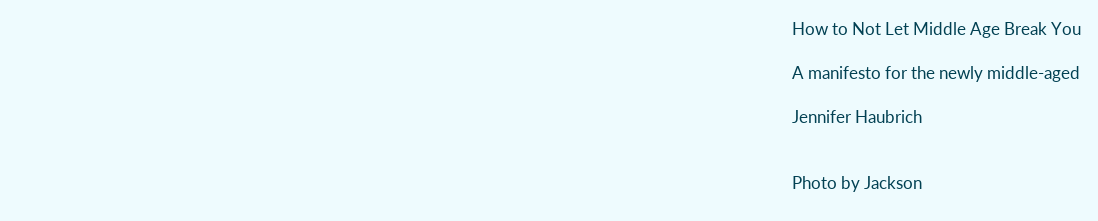How to Not Let Middle Age Break You

A manifesto for the newly middle-aged

Jennifer Haubrich


Photo by Jackson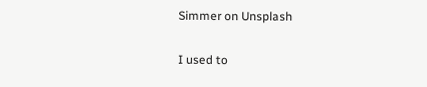Simmer on Unsplash

I used to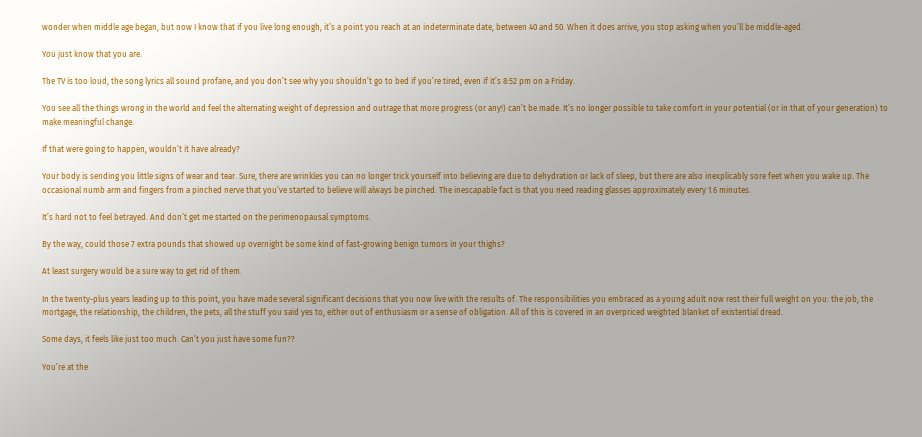wonder when middle age began, but now I know that if you live long enough, it’s a point you reach at an indeterminate date, between 40 and 50. When it does arrive, you stop asking when you’ll be middle-aged.

You just know that you are.

The TV is too loud, the song lyrics all sound profane, and you don’t see why you shouldn’t go to bed if you’re tired, even if it’s 8:52 pm on a Friday.

You see all the things wrong in the world and feel the alternating weight of depression and outrage that more progress (or any!) can’t be made. It’s no longer possible to take comfort in your potential (or in that of your generation) to make meaningful change.

If that were going to happen, wouldn’t it have already?

Your body is sending you little signs of wear and tear. Sure, there are wrinkles you can no longer trick yourself into believing are due to dehydration or lack of sleep, but there are also inexplicably sore feet when you wake up. The occasional numb arm and fingers from a pinched nerve that you’ve started to believe will always be pinched. The inescapable fact is that you need reading glasses approximately every 1.6 minutes.

It’s hard not to feel betrayed. And don’t get me started on the perimenopausal symptoms.

By the way, could those 7 extra pounds that showed up overnight be some kind of fast-growing benign tumors in your thighs?

At least surgery would be a sure way to get rid of them.

In the twenty-plus years leading up to this point, you have made several significant decisions that you now live with the results of. The responsibilities you embraced as a young adult now rest their full weight on you: the job, the mortgage, the relationship, the children, the pets, all the stuff you said yes to, either out of enthusiasm or a sense of obligation. All of this is covered in an overpriced weighted blanket of existential dread.

Some days, it feels like just too much. Can’t you just have some fun??

You’re at the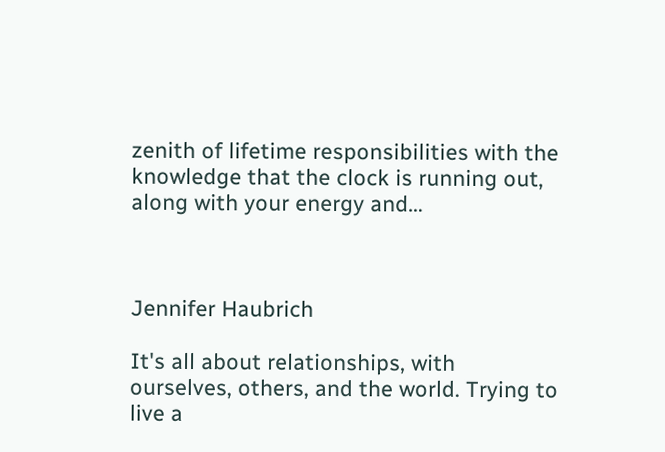zenith of lifetime responsibilities with the knowledge that the clock is running out, along with your energy and…



Jennifer Haubrich

It's all about relationships, with ourselves, others, and the world. Trying to live a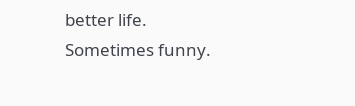better life. Sometimes funny.